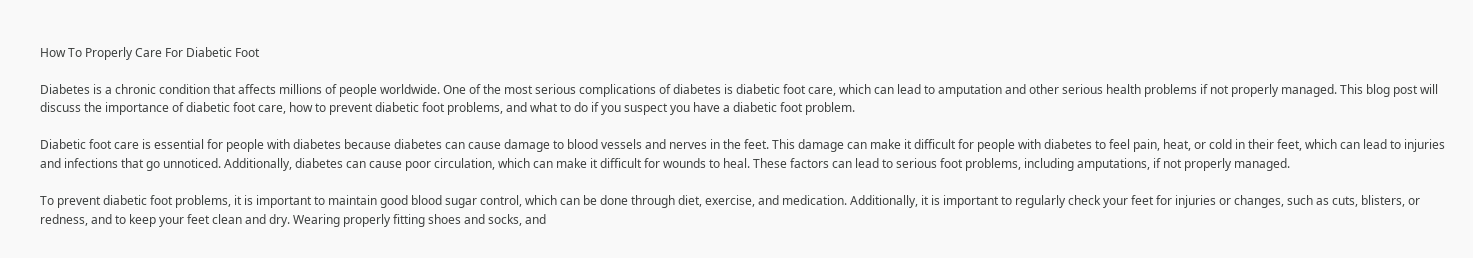How To Properly Care For Diabetic Foot

Diabetes is a chronic condition that affects millions of people worldwide. One of the most serious complications of diabetes is diabetic foot care, which can lead to amputation and other serious health problems if not properly managed. This blog post will discuss the importance of diabetic foot care, how to prevent diabetic foot problems, and what to do if you suspect you have a diabetic foot problem.

Diabetic foot care is essential for people with diabetes because diabetes can cause damage to blood vessels and nerves in the feet. This damage can make it difficult for people with diabetes to feel pain, heat, or cold in their feet, which can lead to injuries and infections that go unnoticed. Additionally, diabetes can cause poor circulation, which can make it difficult for wounds to heal. These factors can lead to serious foot problems, including amputations, if not properly managed.

To prevent diabetic foot problems, it is important to maintain good blood sugar control, which can be done through diet, exercise, and medication. Additionally, it is important to regularly check your feet for injuries or changes, such as cuts, blisters, or redness, and to keep your feet clean and dry. Wearing properly fitting shoes and socks, and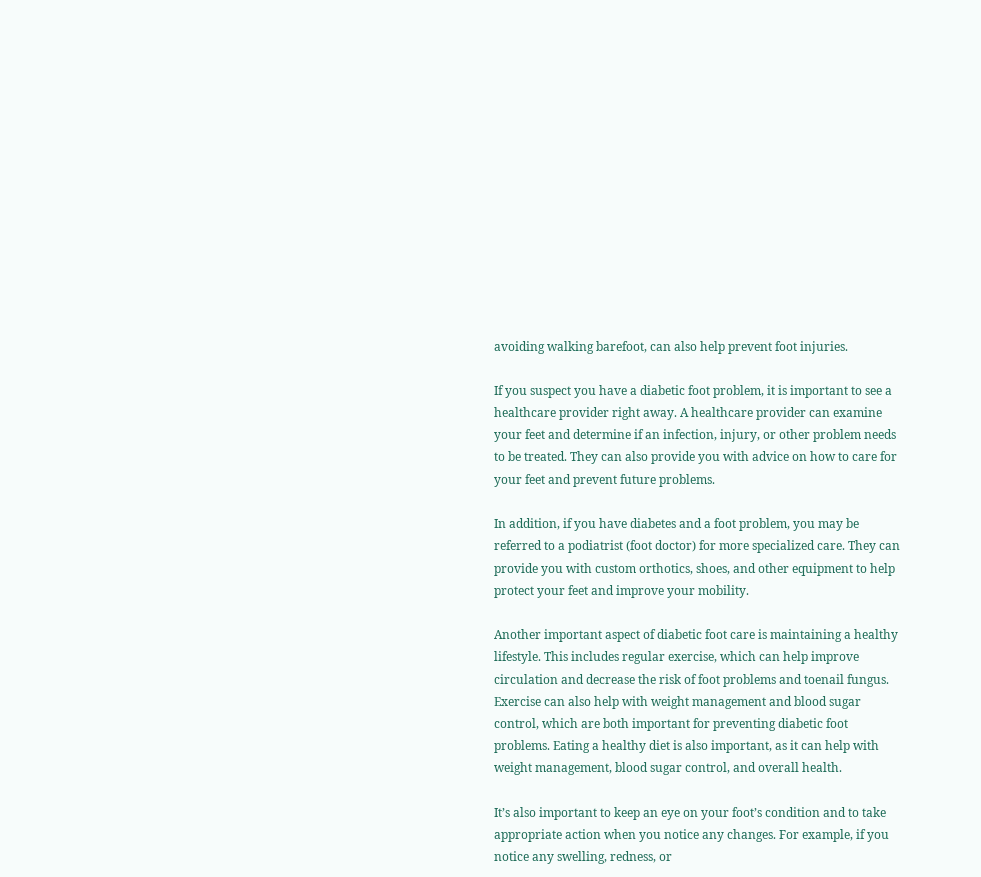avoiding walking barefoot, can also help prevent foot injuries.

If you suspect you have a diabetic foot problem, it is important to see a healthcare provider right away. A healthcare provider can examine your feet and determine if an infection, injury, or other problem needs to be treated. They can also provide you with advice on how to care for your feet and prevent future problems.

In addition, if you have diabetes and a foot problem, you may be referred to a podiatrist (foot doctor) for more specialized care. They can provide you with custom orthotics, shoes, and other equipment to help protect your feet and improve your mobility.

Another important aspect of diabetic foot care is maintaining a healthy lifestyle. This includes regular exercise, which can help improve circulation and decrease the risk of foot problems and toenail fungus. Exercise can also help with weight management and blood sugar control, which are both important for preventing diabetic foot problems. Eating a healthy diet is also important, as it can help with weight management, blood sugar control, and overall health.

It’s also important to keep an eye on your foot’s condition and to take appropriate action when you notice any changes. For example, if you notice any swelling, redness, or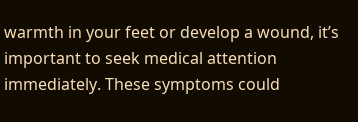warmth in your feet or develop a wound, it’s important to seek medical attention immediately. These symptoms could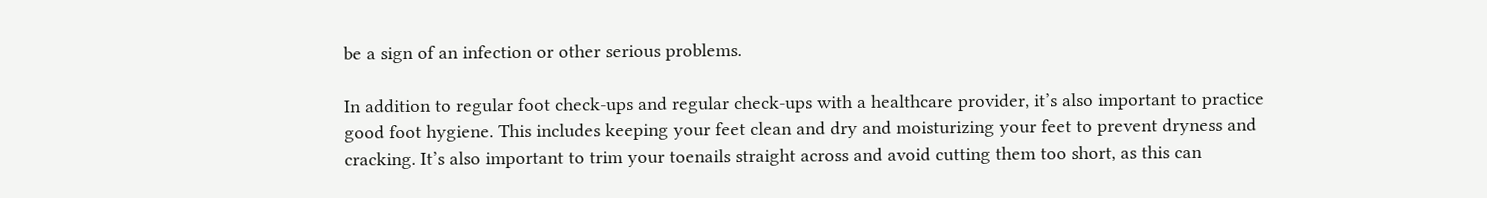be a sign of an infection or other serious problems.

In addition to regular foot check-ups and regular check-ups with a healthcare provider, it’s also important to practice good foot hygiene. This includes keeping your feet clean and dry and moisturizing your feet to prevent dryness and cracking. It’s also important to trim your toenails straight across and avoid cutting them too short, as this can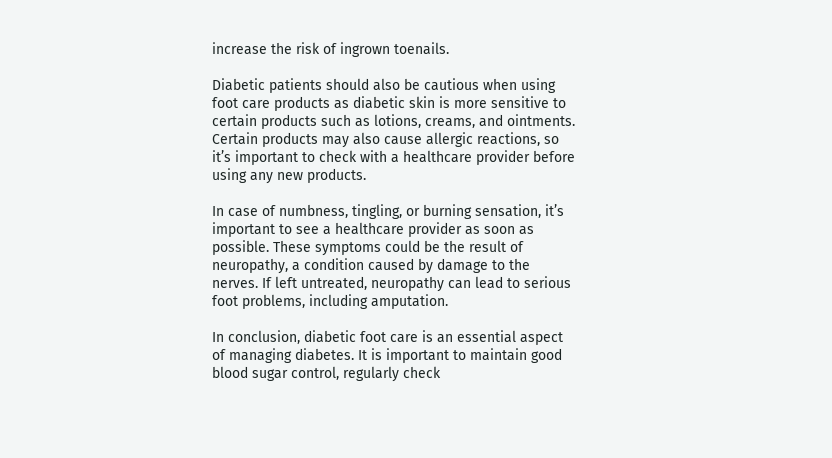increase the risk of ingrown toenails.

Diabetic patients should also be cautious when using foot care products as diabetic skin is more sensitive to certain products such as lotions, creams, and ointments. Certain products may also cause allergic reactions, so it’s important to check with a healthcare provider before using any new products.

In case of numbness, tingling, or burning sensation, it’s important to see a healthcare provider as soon as possible. These symptoms could be the result of neuropathy, a condition caused by damage to the nerves. If left untreated, neuropathy can lead to serious foot problems, including amputation.

In conclusion, diabetic foot care is an essential aspect of managing diabetes. It is important to maintain good blood sugar control, regularly check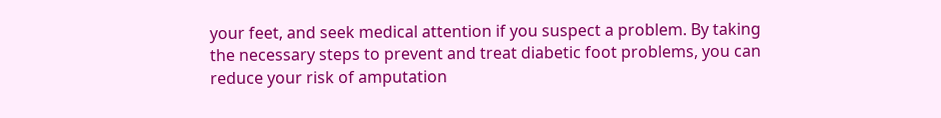your feet, and seek medical attention if you suspect a problem. By taking the necessary steps to prevent and treat diabetic foot problems, you can reduce your risk of amputation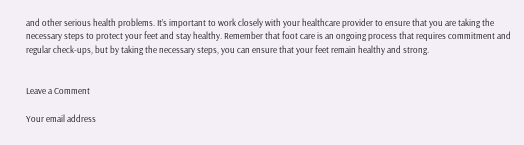and other serious health problems. It’s important to work closely with your healthcare provider to ensure that you are taking the necessary steps to protect your feet and stay healthy. Remember that foot care is an ongoing process that requires commitment and regular check-ups, but by taking the necessary steps, you can ensure that your feet remain healthy and strong.


Leave a Comment

Your email address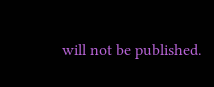will not be published.